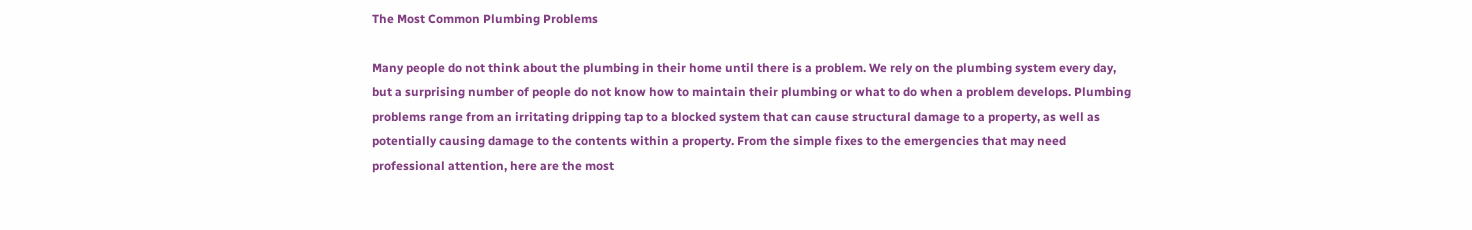The Most Common Plumbing Problems

Many people do not think about the plumbing in their home until there is a problem. We rely on the plumbing system every day, but a surprising number of people do not know how to maintain their plumbing or what to do when a problem develops. Plumbing problems range from an irritating dripping tap to a blocked system that can cause structural damage to a property, as well as potentially causing damage to the contents within a property. From the simple fixes to the emergencies that may need professional attention, here are the most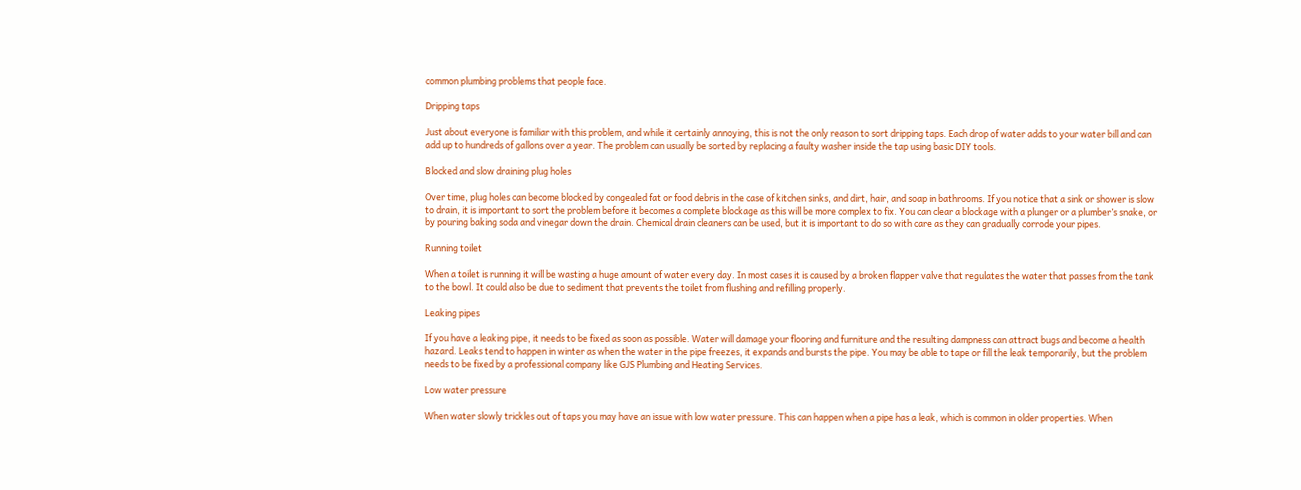common plumbing problems that people face.

Dripping taps

Just about everyone is familiar with this problem, and while it certainly annoying, this is not the only reason to sort dripping taps. Each drop of water adds to your water bill and can add up to hundreds of gallons over a year. The problem can usually be sorted by replacing a faulty washer inside the tap using basic DIY tools.

Blocked and slow draining plug holes

Over time, plug holes can become blocked by congealed fat or food debris in the case of kitchen sinks, and dirt, hair, and soap in bathrooms. If you notice that a sink or shower is slow to drain, it is important to sort the problem before it becomes a complete blockage as this will be more complex to fix. You can clear a blockage with a plunger or a plumber’s snake, or by pouring baking soda and vinegar down the drain. Chemical drain cleaners can be used, but it is important to do so with care as they can gradually corrode your pipes.

Running toilet

When a toilet is running it will be wasting a huge amount of water every day. In most cases it is caused by a broken flapper valve that regulates the water that passes from the tank to the bowl. It could also be due to sediment that prevents the toilet from flushing and refilling properly.

Leaking pipes

If you have a leaking pipe, it needs to be fixed as soon as possible. Water will damage your flooring and furniture and the resulting dampness can attract bugs and become a health hazard. Leaks tend to happen in winter as when the water in the pipe freezes, it expands and bursts the pipe. You may be able to tape or fill the leak temporarily, but the problem needs to be fixed by a professional company like GJS Plumbing and Heating Services.

Low water pressure

When water slowly trickles out of taps you may have an issue with low water pressure. This can happen when a pipe has a leak, which is common in older properties. When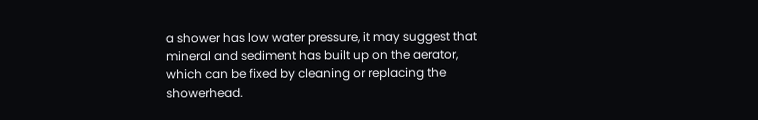a shower has low water pressure, it may suggest that mineral and sediment has built up on the aerator, which can be fixed by cleaning or replacing the showerhead.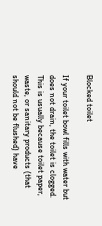Blocked toilet

If your toilet bowl fills with water but does not drain, the toilet is clogged. This is usually because toilet paper, waste, or sanitary products (that should not be flushed) have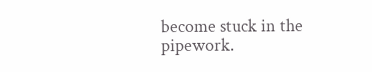become stuck in the pipework.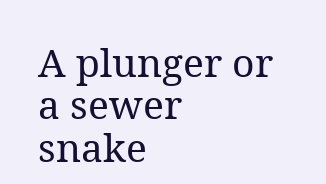A plunger or a sewer snake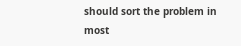should sort the problem in most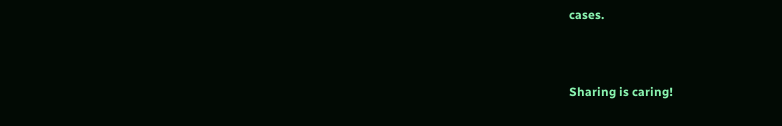cases.


Sharing is caring!